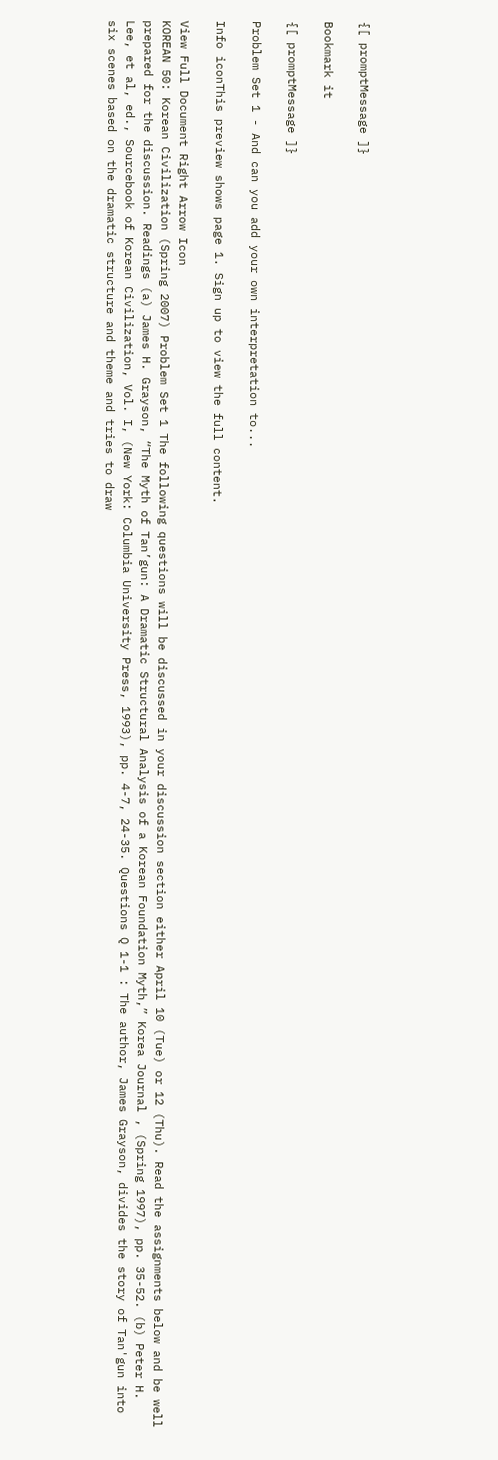{[ promptMessage ]}

Bookmark it

{[ promptMessage ]}

Problem Set 1 - And can you add your own interpretation to...

Info iconThis preview shows page 1. Sign up to view the full content.

View Full Document Right Arrow Icon
KOREAN 50: Korean Civilization (Spring 2007) Problem Set 1 The following questions will be discussed in your discussion section either April 10 (Tue) or 12 (Thu). Read the assignments below and be well prepared for the discussion. Readings (a) James H. Grayson, “The Myth of Tan’gun: A Dramatic Structural Analysis of a Korean Foundation Myth,” Korea Journal , (Spring 1997), pp. 35-52. (b) Peter H. Lee, et al, ed., Sourcebook of Korean Civilization, Vol. I, (New York: Columbia University Press, 1993), pp. 4-7, 24-35. Questions Q 1-1 : The author, James Grayson, divides the story of Tan'gun into six scenes based on the dramatic structure and theme and tries to draw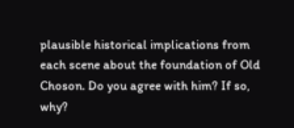plausible historical implications from each scene about the foundation of Old Choson. Do you agree with him? If so, why?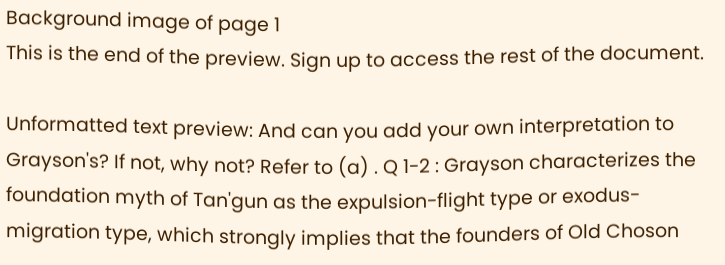Background image of page 1
This is the end of the preview. Sign up to access the rest of the document.

Unformatted text preview: And can you add your own interpretation to Grayson's? If not, why not? Refer to (a) . Q 1-2 : Grayson characterizes the foundation myth of Tan'gun as the expulsion-flight type or exodus-migration type, which strongly implies that the founders of Old Choson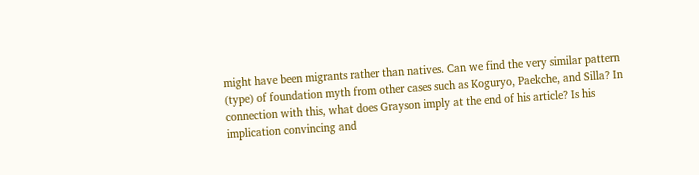might have been migrants rather than natives. Can we find the very similar pattern (type) of foundation myth from other cases such as Koguryo, Paekche, and Silla? In connection with this, what does Grayson imply at the end of his article? Is his implication convincing and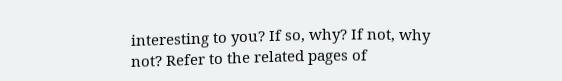interesting to you? If so, why? If not, why not? Refer to the related pages of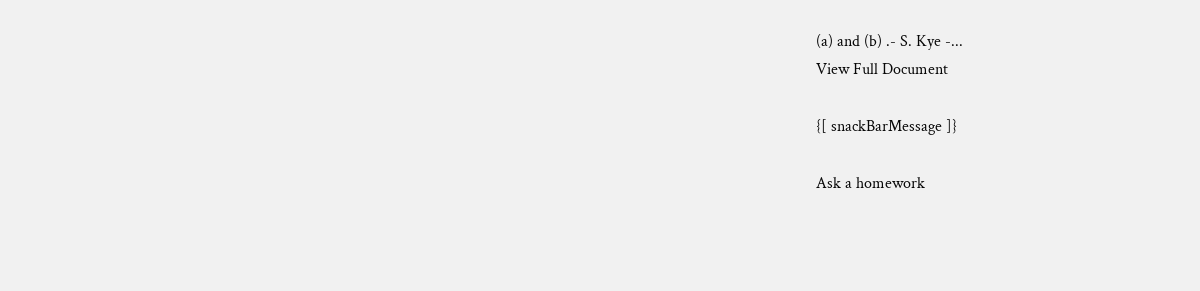(a) and (b) .- S. Kye -...
View Full Document

{[ snackBarMessage ]}

Ask a homework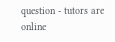question - tutors are online